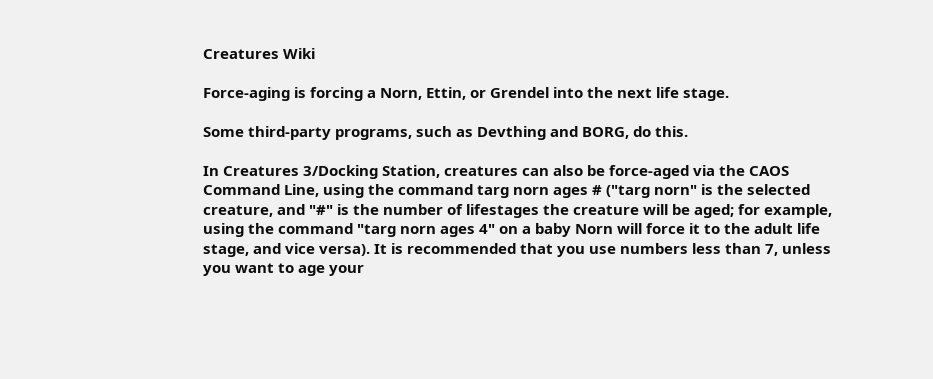Creatures Wiki

Force-aging is forcing a Norn, Ettin, or Grendel into the next life stage.

Some third-party programs, such as Devthing and BORG, do this.

In Creatures 3/Docking Station, creatures can also be force-aged via the CAOS Command Line, using the command targ norn ages # ("targ norn" is the selected creature, and "#" is the number of lifestages the creature will be aged; for example, using the command "targ norn ages 4" on a baby Norn will force it to the adult life stage, and vice versa). It is recommended that you use numbers less than 7, unless you want to age your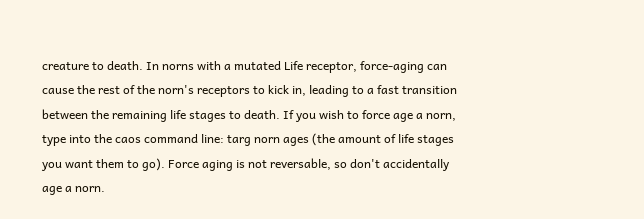creature to death. In norns with a mutated Life receptor, force-aging can cause the rest of the norn's receptors to kick in, leading to a fast transition between the remaining life stages to death. If you wish to force age a norn, type into the caos command line: targ norn ages (the amount of life stages you want them to go). Force aging is not reversable, so don't accidentally age a norn.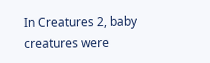In Creatures 2, baby creatures were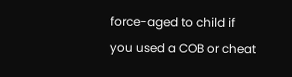force-aged to child if you used a COB or cheat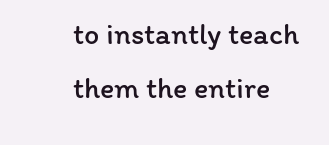to instantly teach them the entire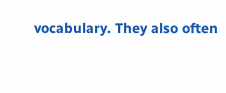vocabulary. They also often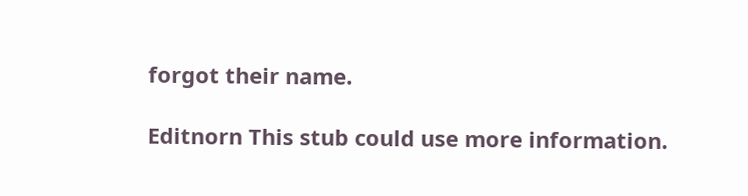forgot their name.

Editnorn This stub could use more information.